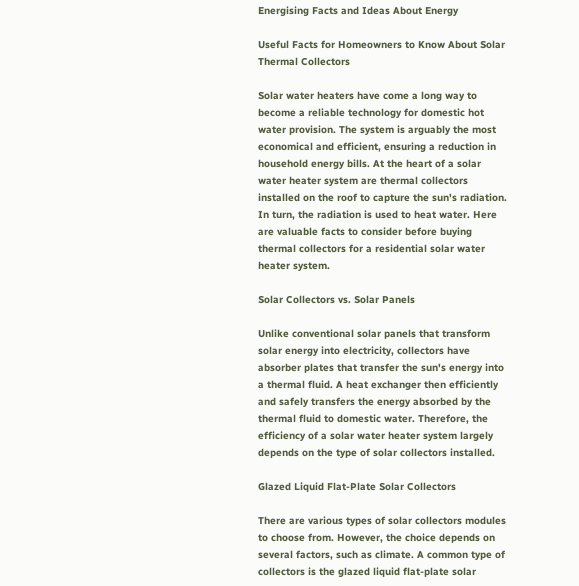Energising Facts and Ideas About Energy

Useful Facts for Homeowners to Know About Solar Thermal Collectors

Solar water heaters have come a long way to become a reliable technology for domestic hot water provision. The system is arguably the most economical and efficient, ensuring a reduction in household energy bills. At the heart of a solar water heater system are thermal collectors installed on the roof to capture the sun's radiation. In turn, the radiation is used to heat water. Here are valuable facts to consider before buying thermal collectors for a residential solar water heater system.

Solar Collectors vs. Solar Panels

Unlike conventional solar panels that transform solar energy into electricity, collectors have absorber plates that transfer the sun's energy into a thermal fluid. A heat exchanger then efficiently and safely transfers the energy absorbed by the thermal fluid to domestic water. Therefore, the efficiency of a solar water heater system largely depends on the type of solar collectors installed.

Glazed Liquid Flat-Plate Solar Collectors

There are various types of solar collectors modules to choose from. However, the choice depends on several factors, such as climate. A common type of collectors is the glazed liquid flat-plate solar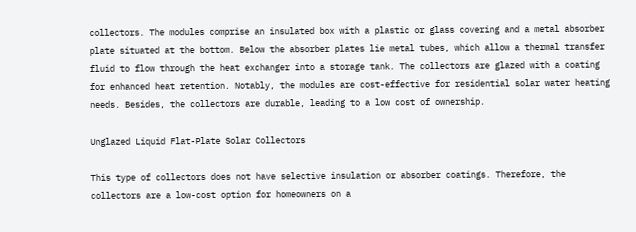collectors. The modules comprise an insulated box with a plastic or glass covering and a metal absorber plate situated at the bottom. Below the absorber plates lie metal tubes, which allow a thermal transfer fluid to flow through the heat exchanger into a storage tank. The collectors are glazed with a coating for enhanced heat retention. Notably, the modules are cost-effective for residential solar water heating needs. Besides, the collectors are durable, leading to a low cost of ownership.

Unglazed Liquid Flat-Plate Solar Collectors

This type of collectors does not have selective insulation or absorber coatings. Therefore, the collectors are a low-cost option for homeowners on a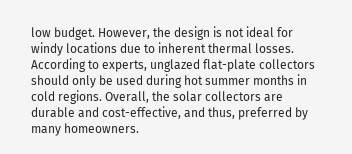low budget. However, the design is not ideal for windy locations due to inherent thermal losses. According to experts, unglazed flat-plate collectors should only be used during hot summer months in cold regions. Overall, the solar collectors are durable and cost-effective, and thus, preferred by many homeowners.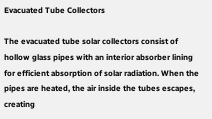Evacuated Tube Collectors

The evacuated tube solar collectors consist of hollow glass pipes with an interior absorber lining for efficient absorption of solar radiation. When the pipes are heated, the air inside the tubes escapes, creating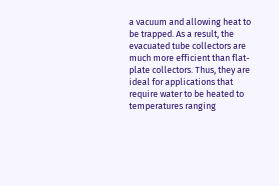a vacuum and allowing heat to be trapped. As a result, the evacuated tube collectors are much more efficient than flat-plate collectors. Thus, they are ideal for applications that require water to be heated to temperatures ranging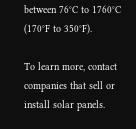between 76°C to 1760°C (170°F to 350°F).

To learn more, contact companies that sell or install solar panels.